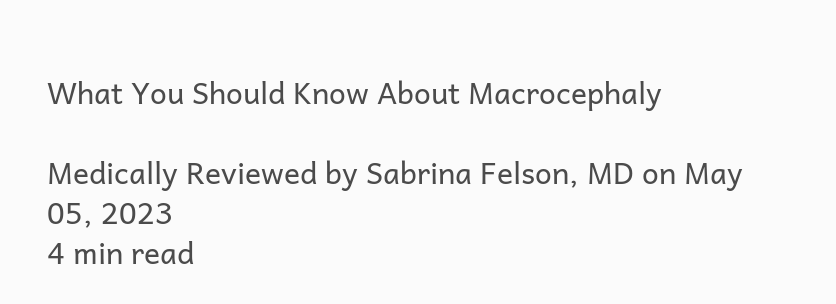What You Should Know About Macrocephaly

Medically Reviewed by Sabrina Felson, MD on May 05, 2023
4 min read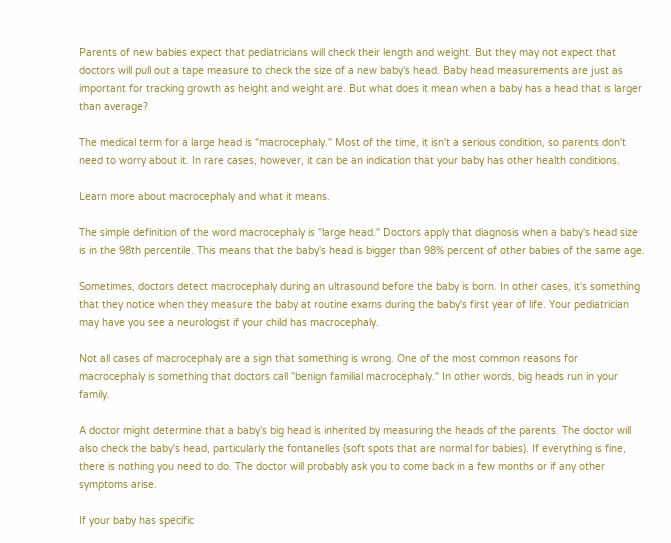Parents of new babies expect that pediatricians will check their length and weight. But they may not expect that doctors will pull out a tape measure to check the size of a new baby's head. Baby head measurements are just as important for tracking growth as height and weight are. But what does it mean when a baby has a head that is larger than average?

The medical term for a large head is "macrocephaly." Most of the time, it isn't a serious condition, so parents don't need to worry about it. In rare cases, however, it can be an indication that your baby has other health conditions.

Learn more about macrocephaly and what it means.

The simple definition of the word macrocephaly is "large head." Doctors apply that diagnosis when a baby's head size is in the 98th percentile. This means that the baby's head is bigger than 98% percent of other babies of the same age.

Sometimes, doctors detect macrocephaly during an ultrasound before the baby is born. In other cases, it's something that they notice when they measure the baby at routine exams during the baby's first year of life. Your pediatrician may have you see a neurologist if your child has macrocephaly.

Not all cases of macrocephaly are a sign that something is wrong. One of the most common reasons for macrocephaly is something that doctors call "benign familial macrocephaly." In other words, big heads run in your family.

A doctor might determine that a baby's big head is inherited by measuring the heads of the parents. The doctor will also check the baby's head, particularly the fontanelles (soft spots that are normal for babies). If everything is fine, there is nothing you need to do. The doctor will probably ask you to come back in a few months or if any other symptoms arise.

If your baby has specific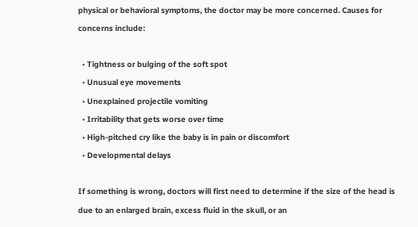physical or behavioral symptoms, the doctor may be more concerned. Causes for concerns include:

  • Tightness or bulging of the soft spot
  • Unusual eye movements
  • Unexplained projectile vomiting
  • Irritability that gets worse over time
  • High-pitched cry like the baby is in pain or discomfort
  • Developmental delays

If something is wrong, doctors will first need to determine if the size of the head is due to an enlarged brain, excess fluid in the skull, or an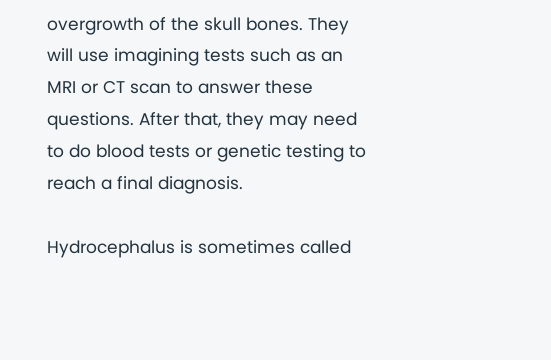overgrowth of the skull bones. They will use imagining tests such as an MRI or CT scan to answer these questions. After that, they may need to do blood tests or genetic testing to reach a final diagnosis.

Hydrocephalus is sometimes called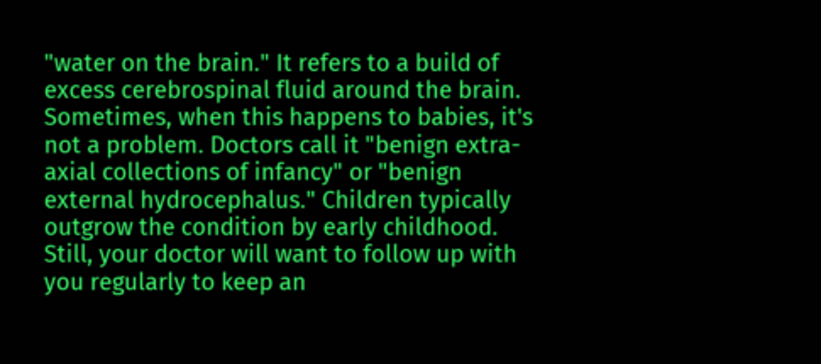"water on the brain." It refers to a build of excess cerebrospinal fluid around the brain. Sometimes, when this happens to babies, it's not a problem. Doctors call it "benign extra-axial collections of infancy" or "benign external hydrocephalus." Children typically outgrow the condition by early childhood. Still, your doctor will want to follow up with you regularly to keep an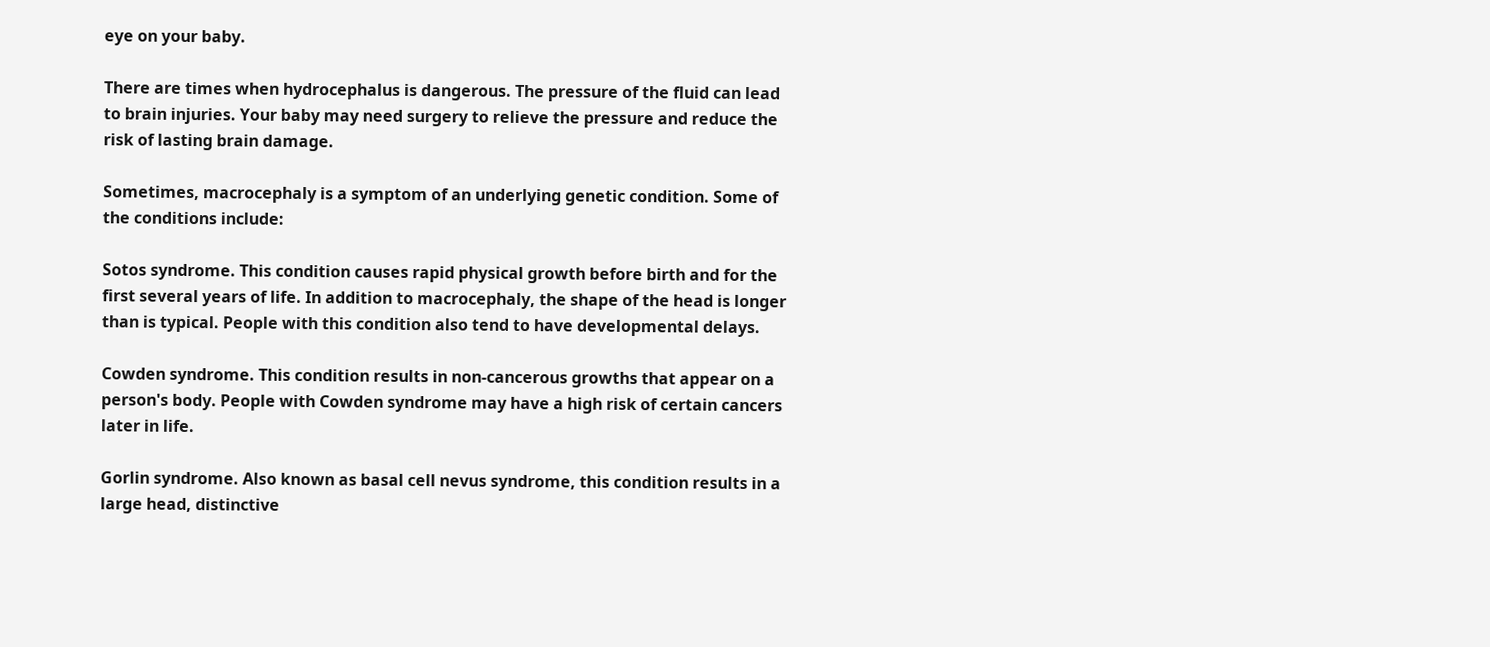eye on your baby.

There are times when hydrocephalus is dangerous. The pressure of the fluid can lead to brain injuries. Your baby may need surgery to relieve the pressure and reduce the risk of lasting brain damage.

Sometimes, macrocephaly is a symptom of an underlying genetic condition. Some of the conditions include:

Sotos syndrome. This condition causes rapid physical growth before birth and for the first several years of life. In addition to macrocephaly, the shape of the head is longer than is typical. People with this condition also tend to have developmental delays.

Cowden syndrome. This condition results in non-cancerous growths that appear on a person's body. People with Cowden syndrome may have a high risk of certain cancers later in life.

Gorlin syndrome. Also known as basal cell nevus syndrome, this condition results in a large head, distinctive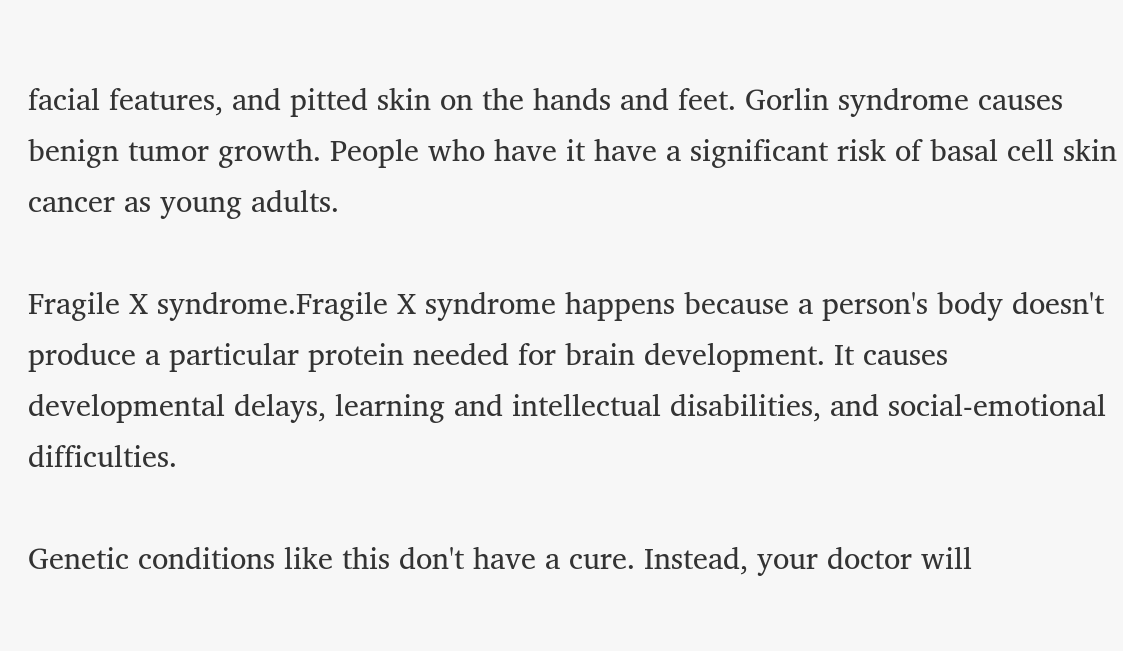facial features, and pitted skin on the hands and feet. Gorlin syndrome causes benign tumor growth. People who have it have a significant risk of basal cell skin cancer as young adults.

Fragile X syndrome.Fragile X syndrome happens because a person's body doesn't produce a particular protein needed for brain development. It causes developmental delays, learning and intellectual disabilities, and social-emotional difficulties.

Genetic conditions like this don't have a cure. Instead, your doctor will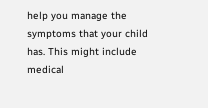help you manage the symptoms that your child has. This might include medical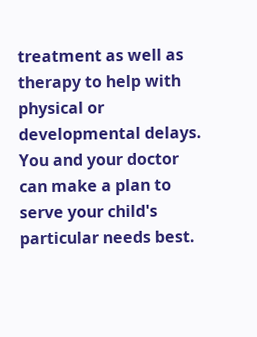treatment as well as therapy to help with physical or developmental delays. You and your doctor can make a plan to serve your child's particular needs best.